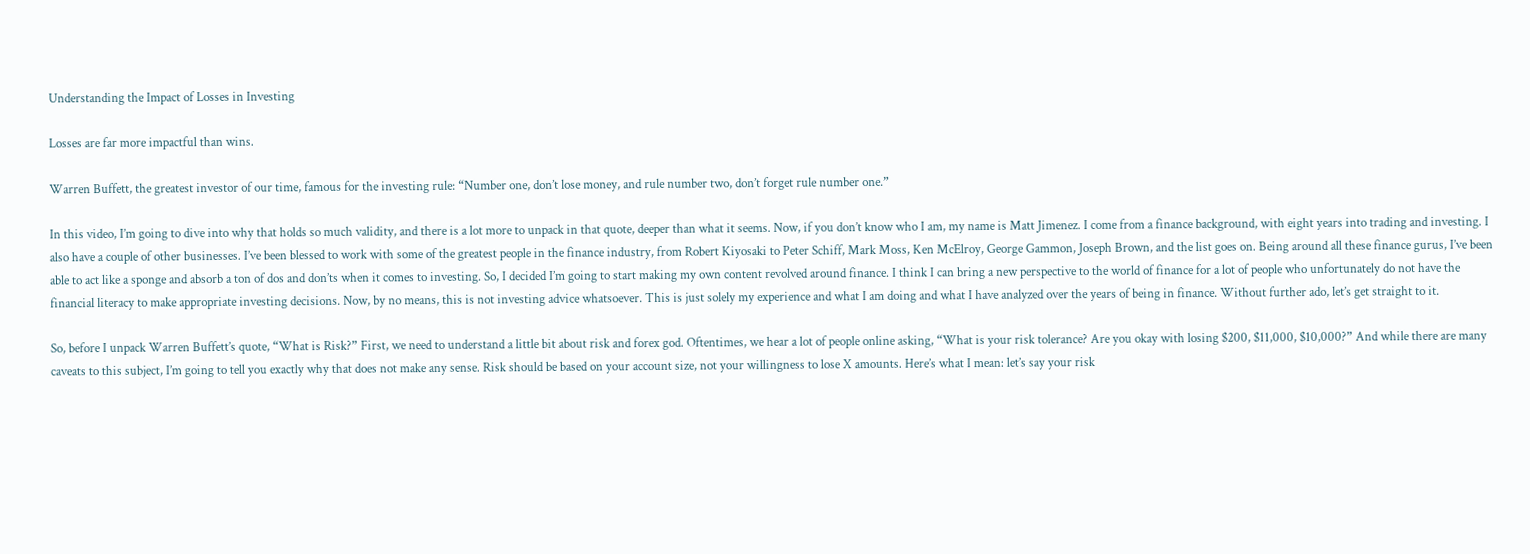Understanding the Impact of Losses in Investing

Losses are far more impactful than wins.

Warren Buffett, the greatest investor of our time, famous for the investing rule: “Number one, don’t lose money, and rule number two, don’t forget rule number one.”

In this video, I’m going to dive into why that holds so much validity, and there is a lot more to unpack in that quote, deeper than what it seems. Now, if you don’t know who I am, my name is Matt Jimenez. I come from a finance background, with eight years into trading and investing. I also have a couple of other businesses. I’ve been blessed to work with some of the greatest people in the finance industry, from Robert Kiyosaki to Peter Schiff, Mark Moss, Ken McElroy, George Gammon, Joseph Brown, and the list goes on. Being around all these finance gurus, I’ve been able to act like a sponge and absorb a ton of dos and don’ts when it comes to investing. So, I decided I’m going to start making my own content revolved around finance. I think I can bring a new perspective to the world of finance for a lot of people who unfortunately do not have the financial literacy to make appropriate investing decisions. Now, by no means, this is not investing advice whatsoever. This is just solely my experience and what I am doing and what I have analyzed over the years of being in finance. Without further ado, let’s get straight to it.

So, before I unpack Warren Buffett’s quote, “What is Risk?” First, we need to understand a little bit about risk and forex god. Oftentimes, we hear a lot of people online asking, “What is your risk tolerance? Are you okay with losing $200, $11,000, $10,000?” And while there are many caveats to this subject, I’m going to tell you exactly why that does not make any sense. Risk should be based on your account size, not your willingness to lose X amounts. Here’s what I mean: let’s say your risk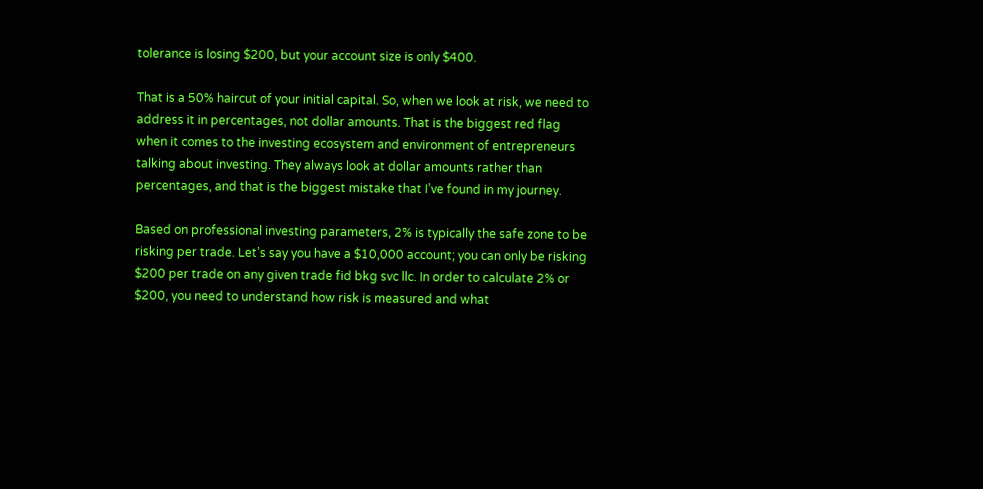tolerance is losing $200, but your account size is only $400.

That is a 50% haircut of your initial capital. So, when we look at risk, we need to address it in percentages, not dollar amounts. That is the biggest red flag when it comes to the investing ecosystem and environment of entrepreneurs talking about investing. They always look at dollar amounts rather than percentages, and that is the biggest mistake that I’ve found in my journey.

Based on professional investing parameters, 2% is typically the safe zone to be risking per trade. Let’s say you have a $10,000 account; you can only be risking $200 per trade on any given trade fid bkg svc llc. In order to calculate 2% or $200, you need to understand how risk is measured and what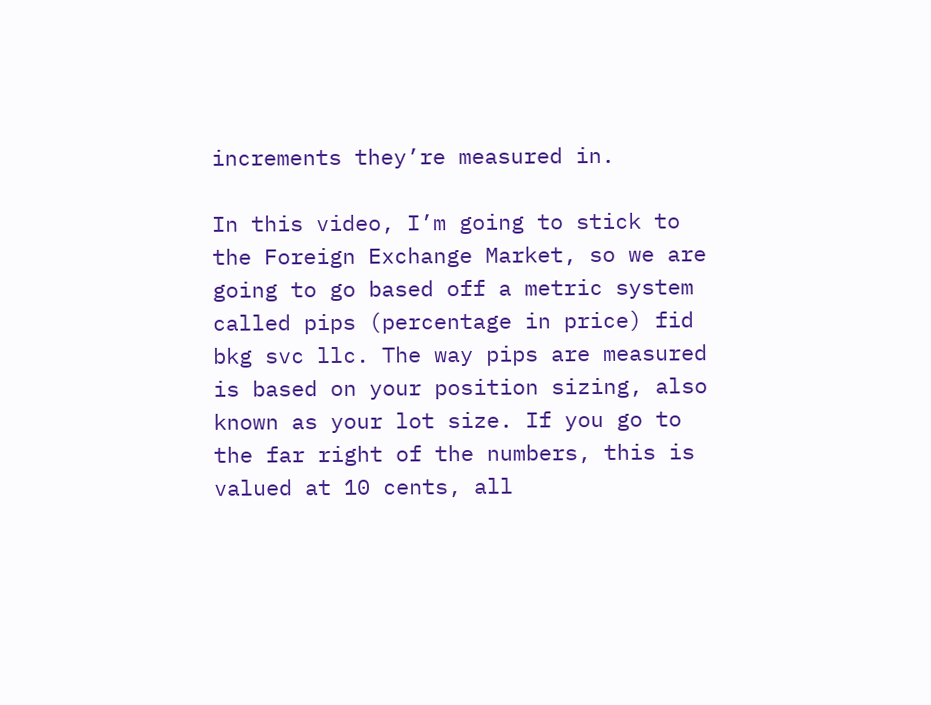increments they’re measured in.

In this video, I’m going to stick to the Foreign Exchange Market, so we are going to go based off a metric system called pips (percentage in price) fid bkg svc llc. The way pips are measured is based on your position sizing, also known as your lot size. If you go to the far right of the numbers, this is valued at 10 cents, all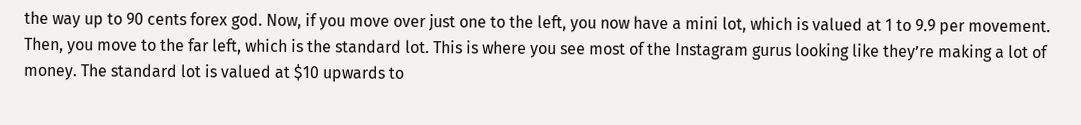the way up to 90 cents forex god. Now, if you move over just one to the left, you now have a mini lot, which is valued at 1 to 9.9 per movement. Then, you move to the far left, which is the standard lot. This is where you see most of the Instagram gurus looking like they’re making a lot of money. The standard lot is valued at $10 upwards to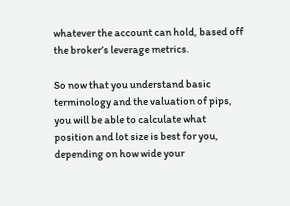whatever the account can hold, based off the broker’s leverage metrics.

So now that you understand basic terminology and the valuation of pips, you will be able to calculate what position and lot size is best for you, depending on how wide your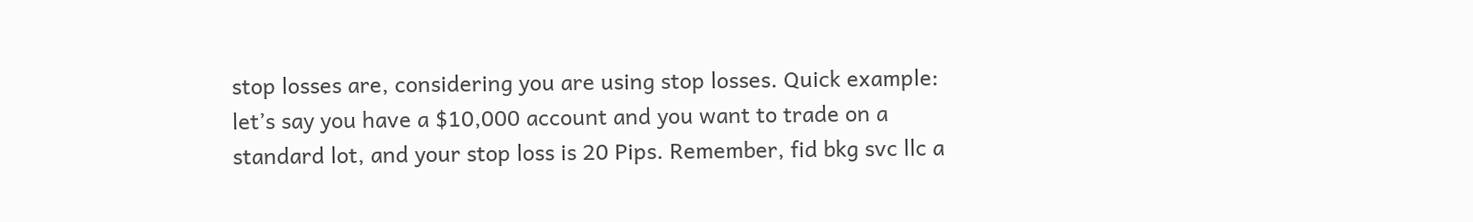stop losses are, considering you are using stop losses. Quick example: let’s say you have a $10,000 account and you want to trade on a standard lot, and your stop loss is 20 Pips. Remember, fid bkg svc llc a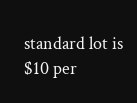standard lot is $10 per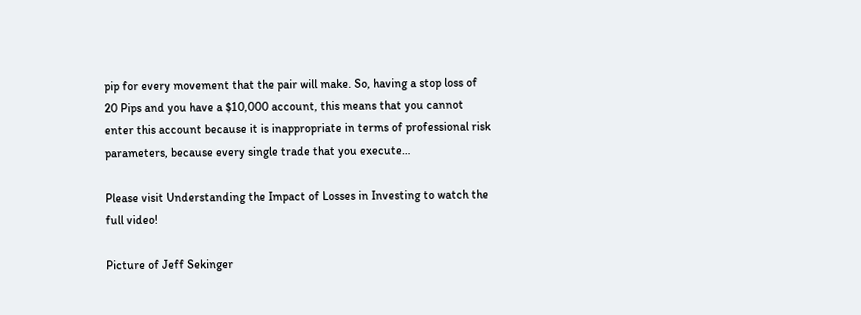pip for every movement that the pair will make. So, having a stop loss of 20 Pips and you have a $10,000 account, this means that you cannot enter this account because it is inappropriate in terms of professional risk parameters, because every single trade that you execute…

Please visit Understanding the Impact of Losses in Investing to watch the full video!

Picture of Jeff Sekinger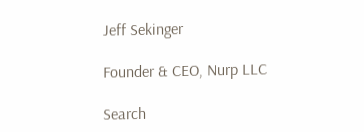Jeff Sekinger

Founder & CEO, Nurp LLC

Search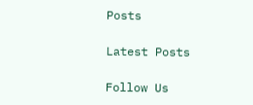Posts

Latest Posts

Follow Us